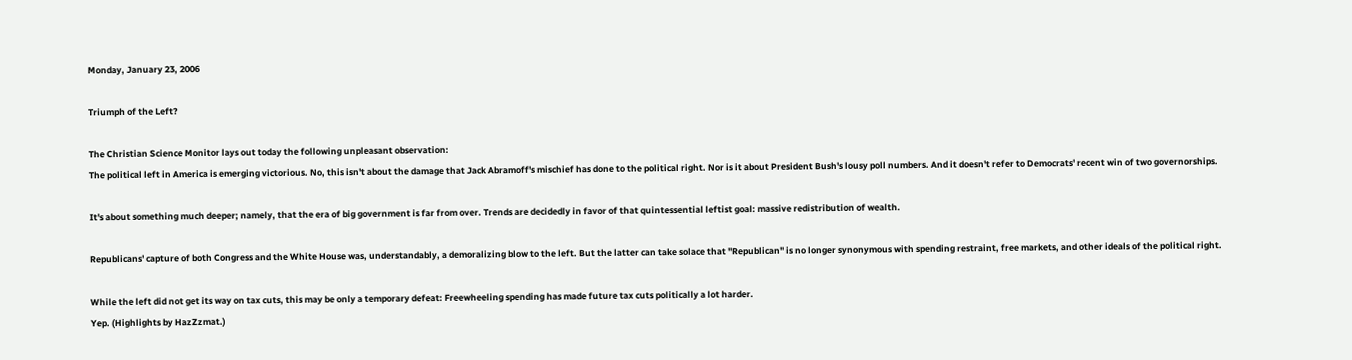Monday, January 23, 2006

Triumph of the Left?

The Christian Science Monitor lays out today the following unpleasant observation:
The political left in America is emerging victorious. No, this isn't about the damage that Jack Abramoff's mischief has done to the political right. Nor is it about President Bush's lousy poll numbers. And it doesn't refer to Democrats' recent win of two governorships.

It's about something much deeper; namely, that the era of big government is far from over. Trends are decidedly in favor of that quintessential leftist goal: massive redistribution of wealth.

Republicans' capture of both Congress and the White House was, understandably, a demoralizing blow to the left. But the latter can take solace that "Republican" is no longer synonymous with spending restraint, free markets, and other ideals of the political right.

While the left did not get its way on tax cuts, this may be only a temporary defeat: Freewheeling spending has made future tax cuts politically a lot harder.
Yep. (Highlights by HazZzmat.)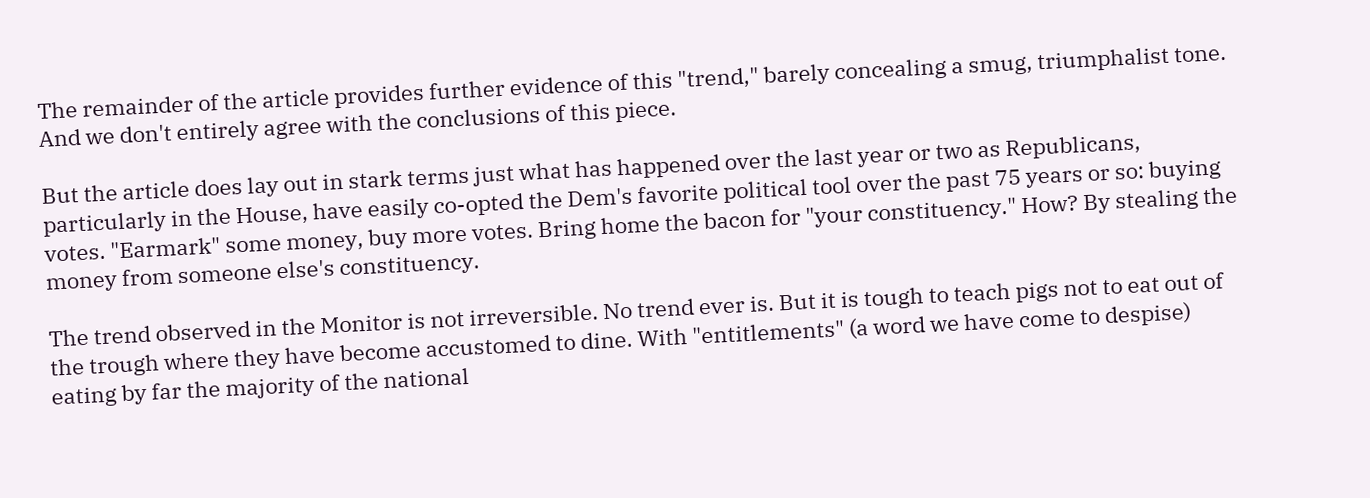The remainder of the article provides further evidence of this "trend," barely concealing a smug, triumphalist tone. And we don't entirely agree with the conclusions of this piece.

But the article does lay out in stark terms just what has happened over the last year or two as Republicans, particularly in the House, have easily co-opted the Dem's favorite political tool over the past 75 years or so: buying votes. "Earmark" some money, buy more votes. Bring home the bacon for "your constituency." How? By stealing the money from someone else's constituency.

The trend observed in the Monitor is not irreversible. No trend ever is. But it is tough to teach pigs not to eat out of the trough where they have become accustomed to dine. With "entitlements" (a word we have come to despise) eating by far the majority of the national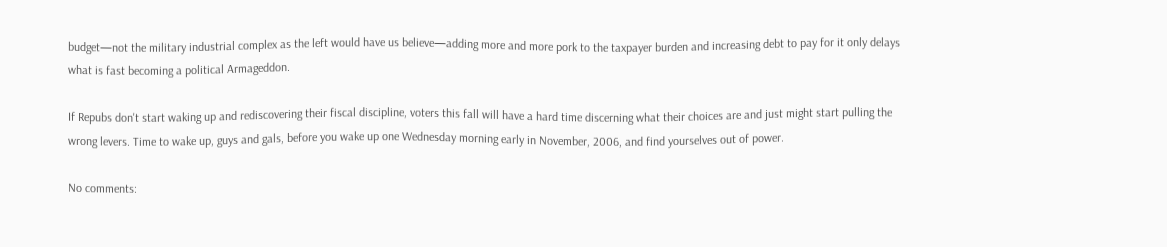budget—not the military industrial complex as the left would have us believe—adding more and more pork to the taxpayer burden and increasing debt to pay for it only delays what is fast becoming a political Armageddon.

If Repubs don't start waking up and rediscovering their fiscal discipline, voters this fall will have a hard time discerning what their choices are and just might start pulling the wrong levers. Time to wake up, guys and gals, before you wake up one Wednesday morning early in November, 2006, and find yourselves out of power.

No comments: